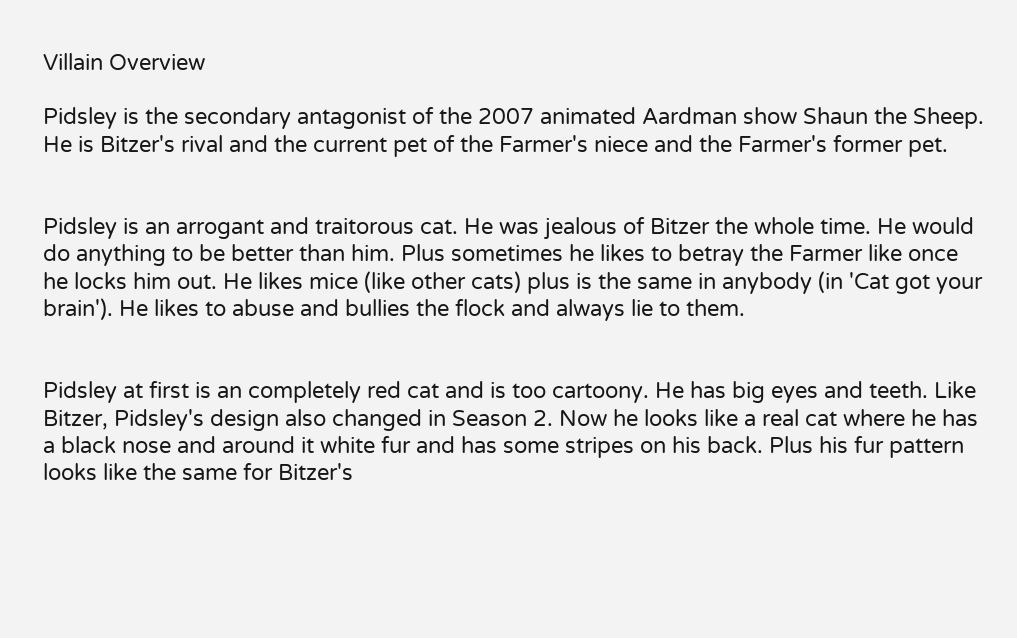Villain Overview

Pidsley is the secondary antagonist of the 2007 animated Aardman show Shaun the Sheep. He is Bitzer's rival and the current pet of the Farmer's niece and the Farmer's former pet.


Pidsley is an arrogant and traitorous cat. He was jealous of Bitzer the whole time. He would do anything to be better than him. Plus sometimes he likes to betray the Farmer like once he locks him out. He likes mice (like other cats) plus is the same in anybody (in 'Cat got your brain'). He likes to abuse and bullies the flock and always lie to them.


Pidsley at first is an completely red cat and is too cartoony. He has big eyes and teeth. Like Bitzer, Pidsley's design also changed in Season 2. Now he looks like a real cat where he has a black nose and around it white fur and has some stripes on his back. Plus his fur pattern looks like the same for Bitzer's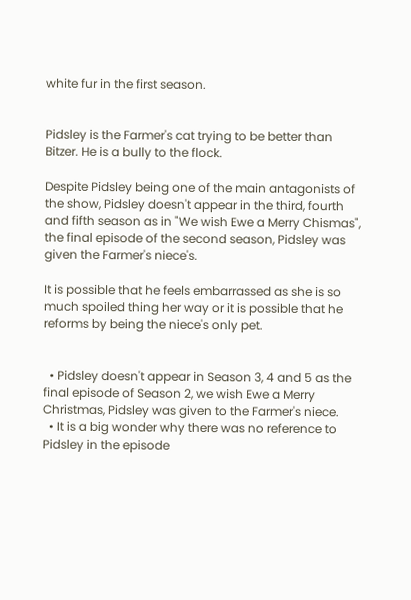white fur in the first season.


Pidsley is the Farmer's cat trying to be better than Bitzer. He is a bully to the flock.

Despite Pidsley being one of the main antagonists of the show, Pidsley doesn't appear in the third, fourth and fifth season as in "We wish Ewe a Merry Chismas", the final episode of the second season, Pidsley was given the Farmer's niece's.

It is possible that he feels embarrassed as she is so much spoiled thing her way or it is possible that he reforms by being the niece's only pet.


  • Pidsley doesn't appear in Season 3, 4 and 5 as the final episode of Season 2, we wish Ewe a Merry Christmas, Pidsley was given to the Farmer's niece.
  • It is a big wonder why there was no reference to Pidsley in the episode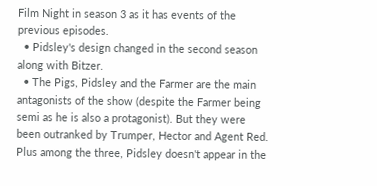Film Night in season 3 as it has events of the previous episodes.
  • Pidsley's design changed in the second season along with Bitzer.
  • The Pigs, Pidsley and the Farmer are the main antagonists of the show (despite the Farmer being semi as he is also a protagonist). But they were been outranked by Trumper, Hector and Agent Red. Plus among the three, Pidsley doesn't appear in the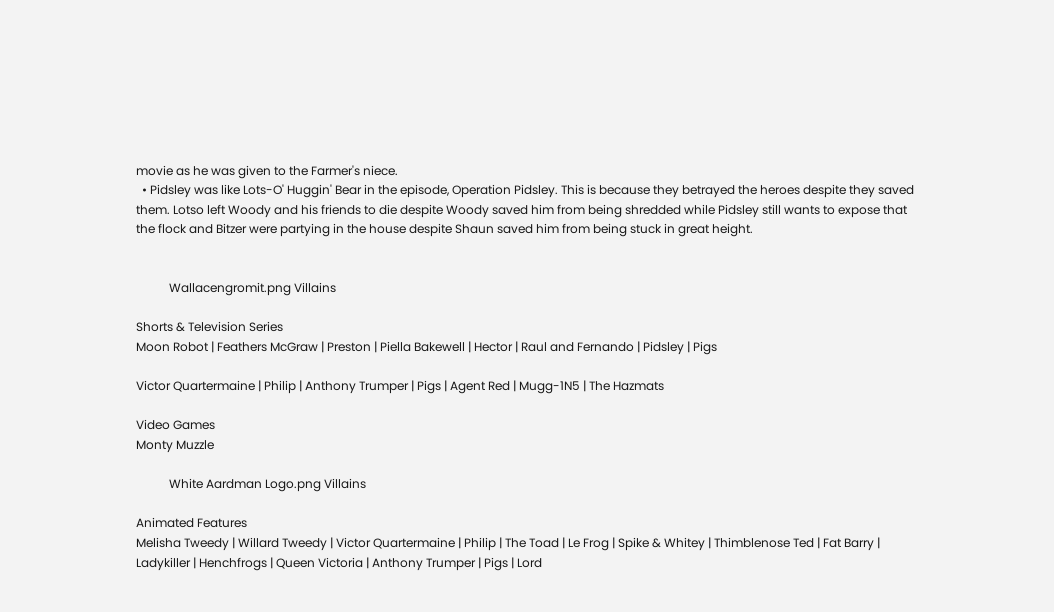movie as he was given to the Farmer's niece.
  • Pidsley was like Lots-O' Huggin' Bear in the episode, Operation Pidsley. This is because they betrayed the heroes despite they saved them. Lotso left Woody and his friends to die despite Woody saved him from being shredded while Pidsley still wants to expose that the flock and Bitzer were partying in the house despite Shaun saved him from being stuck in great height.


           Wallacengromit.png Villains

Shorts & Television Series
Moon Robot | Feathers McGraw | Preston | Piella Bakewell | Hector | Raul and Fernando | Pidsley | Pigs

Victor Quartermaine | Philip | Anthony Trumper | Pigs | Agent Red | Mugg-1N5 | The Hazmats

Video Games
Monty Muzzle

           White Aardman Logo.png Villains

Animated Features
Melisha Tweedy | Willard Tweedy | Victor Quartermaine | Philip | The Toad | Le Frog | Spike & Whitey | Thimblenose Ted | Fat Barry | Ladykiller | Henchfrogs | Queen Victoria | Anthony Trumper | Pigs | Lord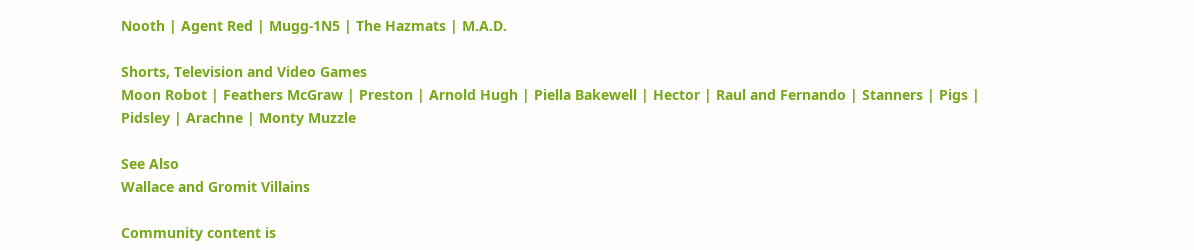Nooth | Agent Red | Mugg-1N5 | The Hazmats | M.A.D.

Shorts, Television and Video Games
Moon Robot | Feathers McGraw | Preston | Arnold Hugh | Piella Bakewell | Hector | Raul and Fernando | Stanners | Pigs | Pidsley | Arachne | Monty Muzzle

See Also
Wallace and Gromit Villains

Community content is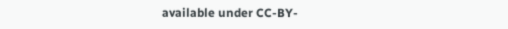available under CC-BY-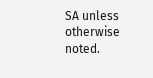SA unless otherwise noted.